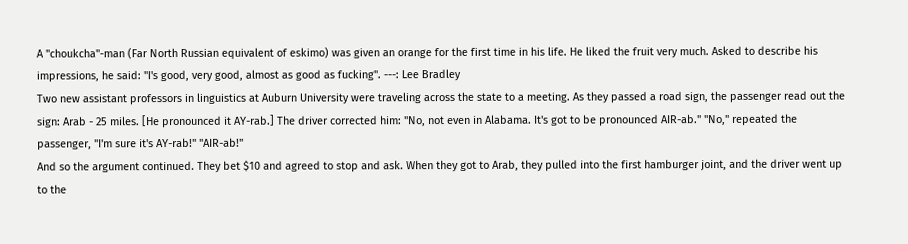A "choukcha"-man (Far North Russian equivalent of eskimo) was given an orange for the first time in his life. He liked the fruit very much. Asked to describe his impressions, he said: "I's good, very good, almost as good as fucking". ---: Lee Bradley
Two new assistant professors in linguistics at Auburn University were traveling across the state to a meeting. As they passed a road sign, the passenger read out the sign: Arab - 25 miles. [He pronounced it AY-rab.] The driver corrected him: "No, not even in Alabama. It's got to be pronounced AIR-ab." "No," repeated the passenger, "I'm sure it's AY-rab!" "AIR-ab!"
And so the argument continued. They bet $10 and agreed to stop and ask. When they got to Arab, they pulled into the first hamburger joint, and the driver went up to the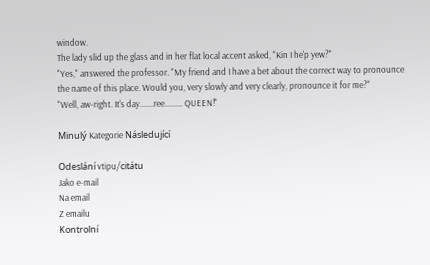window.
The lady slid up the glass and in her flat local accent asked, "Kin I he'p yew?"
"Yes," answered the professor. "My friend and I have a bet about the correct way to pronounce the name of this place. Would you, very slowly and very clearly, pronounce it for me?"
"Well, aw-right. It's day.......ree......... QUEEN!"

Minulý Kategorie Následující

Odeslání vtipu/citátu
Jako e-mail
Na email
Z emailu
Kontrolní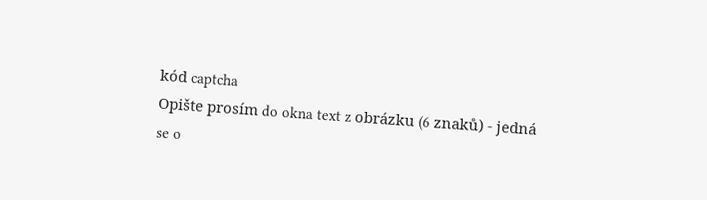kód captcha
Opište prosím do okna text z obrázku (6 znaků) - jedná se o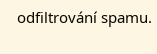odfiltrování spamu.